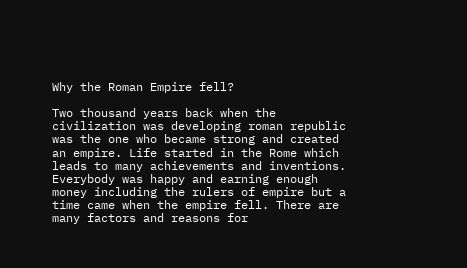Why the Roman Empire fell?

Two thousand years back when the civilization was developing roman republic was the one who became strong and created an empire. Life started in the Rome which leads to many achievements and inventions. Everybody was happy and earning enough money including the rulers of empire but a time came when the empire fell. There are many factors and reasons for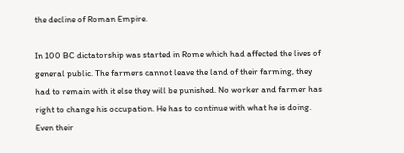the decline of Roman Empire.

In 100 BC dictatorship was started in Rome which had affected the lives of general public. The farmers cannot leave the land of their farming, they had to remain with it else they will be punished. No worker and farmer has right to change his occupation. He has to continue with what he is doing. Even their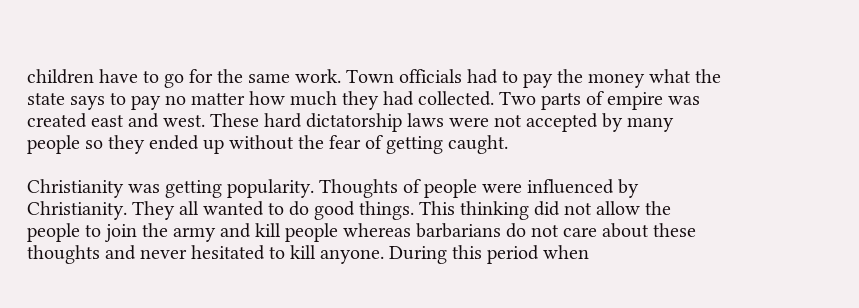children have to go for the same work. Town officials had to pay the money what the state says to pay no matter how much they had collected. Two parts of empire was created east and west. These hard dictatorship laws were not accepted by many people so they ended up without the fear of getting caught.

Christianity was getting popularity. Thoughts of people were influenced by Christianity. They all wanted to do good things. This thinking did not allow the people to join the army and kill people whereas barbarians do not care about these thoughts and never hesitated to kill anyone. During this period when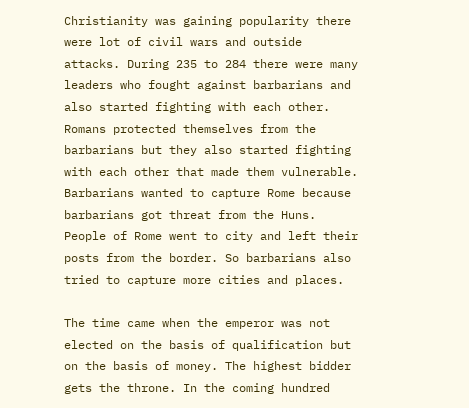Christianity was gaining popularity there were lot of civil wars and outside attacks. During 235 to 284 there were many leaders who fought against barbarians and also started fighting with each other. Romans protected themselves from the barbarians but they also started fighting with each other that made them vulnerable. Barbarians wanted to capture Rome because barbarians got threat from the Huns. People of Rome went to city and left their posts from the border. So barbarians also tried to capture more cities and places.

The time came when the emperor was not elected on the basis of qualification but on the basis of money. The highest bidder gets the throne. In the coming hundred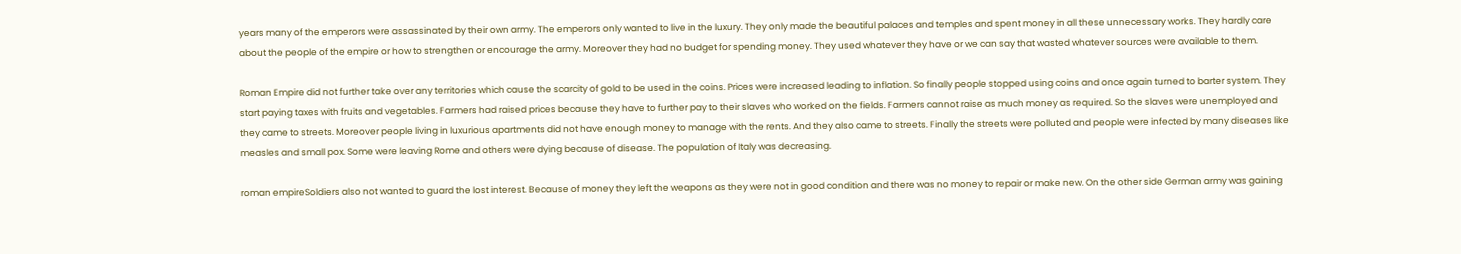years many of the emperors were assassinated by their own army. The emperors only wanted to live in the luxury. They only made the beautiful palaces and temples and spent money in all these unnecessary works. They hardly care about the people of the empire or how to strengthen or encourage the army. Moreover they had no budget for spending money. They used whatever they have or we can say that wasted whatever sources were available to them.

Roman Empire did not further take over any territories which cause the scarcity of gold to be used in the coins. Prices were increased leading to inflation. So finally people stopped using coins and once again turned to barter system. They start paying taxes with fruits and vegetables. Farmers had raised prices because they have to further pay to their slaves who worked on the fields. Farmers cannot raise as much money as required. So the slaves were unemployed and they came to streets. Moreover people living in luxurious apartments did not have enough money to manage with the rents. And they also came to streets. Finally the streets were polluted and people were infected by many diseases like measles and small pox. Some were leaving Rome and others were dying because of disease. The population of Italy was decreasing.

roman empireSoldiers also not wanted to guard the lost interest. Because of money they left the weapons as they were not in good condition and there was no money to repair or make new. On the other side German army was gaining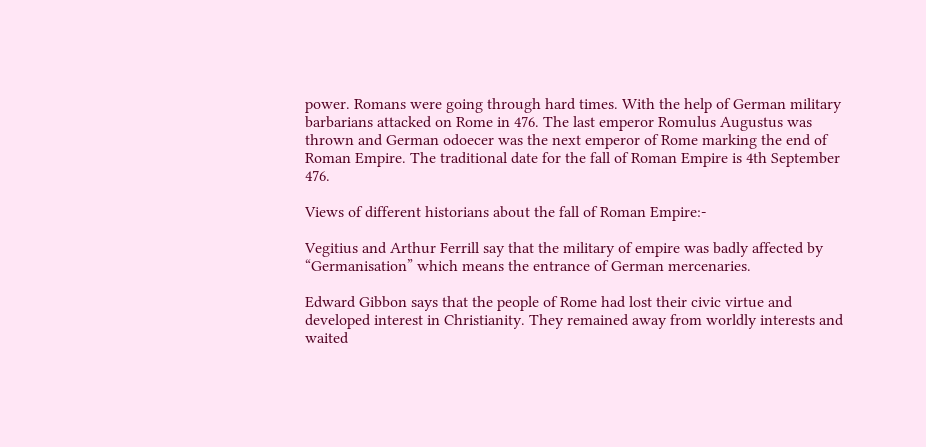power. Romans were going through hard times. With the help of German military barbarians attacked on Rome in 476. The last emperor Romulus Augustus was thrown and German odoecer was the next emperor of Rome marking the end of Roman Empire. The traditional date for the fall of Roman Empire is 4th September 476.

Views of different historians about the fall of Roman Empire:-

Vegitius and Arthur Ferrill say that the military of empire was badly affected by “Germanisation” which means the entrance of German mercenaries.

Edward Gibbon says that the people of Rome had lost their civic virtue and developed interest in Christianity. They remained away from worldly interests and waited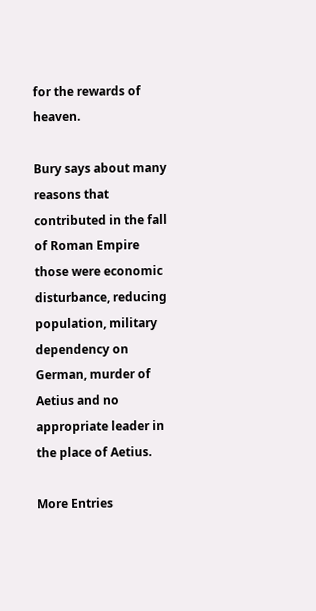for the rewards of heaven.

Bury says about many reasons that contributed in the fall of Roman Empire those were economic disturbance, reducing population, military dependency on German, murder of Aetius and no appropriate leader in the place of Aetius.

More Entries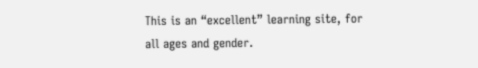This is an “excellent” learning site, for all ages and gender.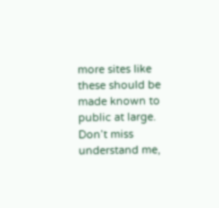more sites like these should be made known to public at large. Don’t miss understand me,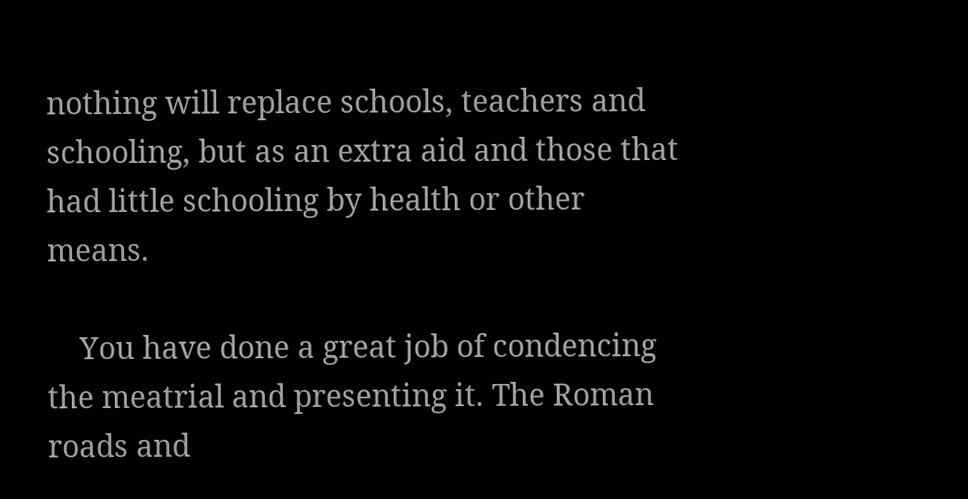nothing will replace schools, teachers and schooling, but as an extra aid and those that had little schooling by health or other means.

    You have done a great job of condencing the meatrial and presenting it. The Roman roads and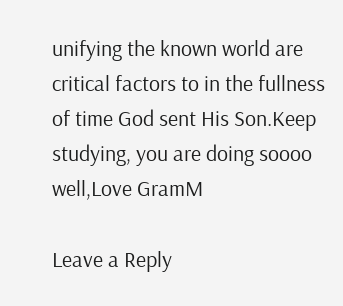unifying the known world are critical factors to in the fullness of time God sent His Son.Keep studying, you are doing soooo well,Love GramM

Leave a Reply